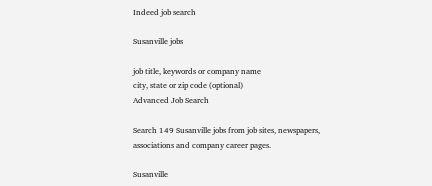Indeed job search

Susanville jobs

job title, keywords or company name
city, state or zip code (optional)
Advanced Job Search

Search 149 Susanville jobs from job sites, newspapers, associations and company career pages.

Susanville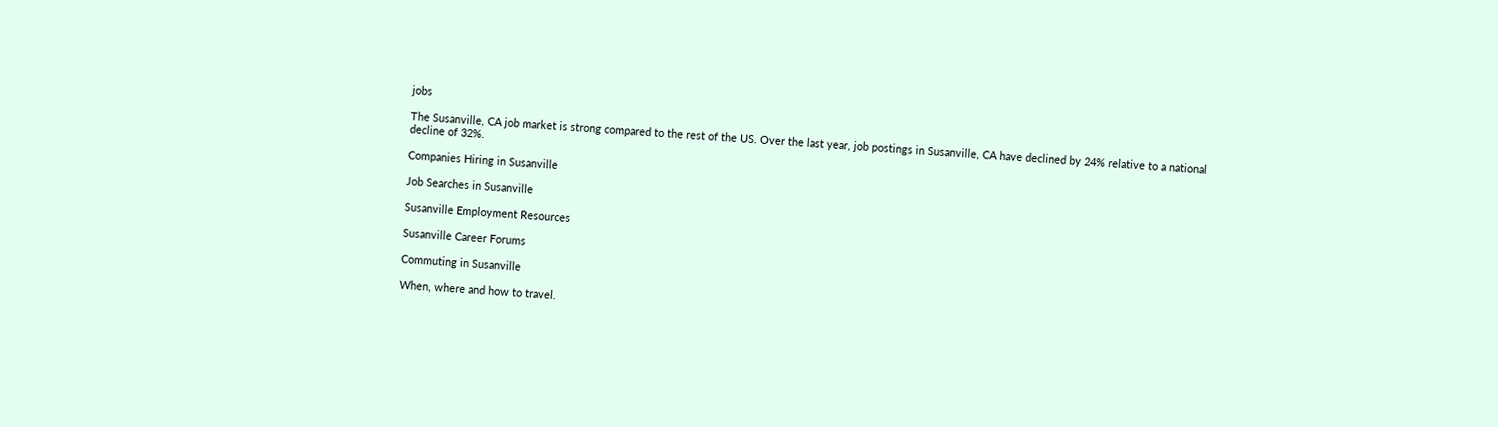jobs

The Susanville, CA job market is strong compared to the rest of the US. Over the last year, job postings in Susanville, CA have declined by 24% relative to a national decline of 32%.

Companies Hiring in Susanville

Job Searches in Susanville

Susanville Employment Resources

Susanville Career Forums

Commuting in Susanville

When, where and how to travel.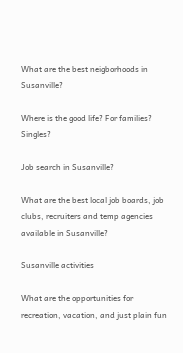What are the best neigborhoods in Susanville?

Where is the good life? For families? Singles?

Job search in Susanville?

What are the best local job boards, job clubs, recruiters and temp agencies available in Susanville?

Susanville activities

What are the opportunities for recreation, vacation, and just plain fun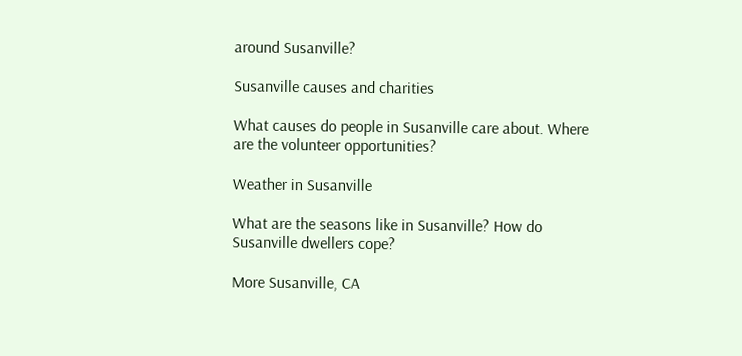around Susanville?

Susanville causes and charities

What causes do people in Susanville care about. Where are the volunteer opportunities?

Weather in Susanville

What are the seasons like in Susanville? How do Susanville dwellers cope?

More Susanville, CA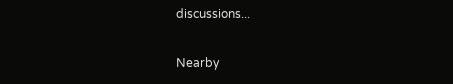discussions...

Nearby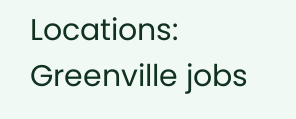Locations: Greenville jobs